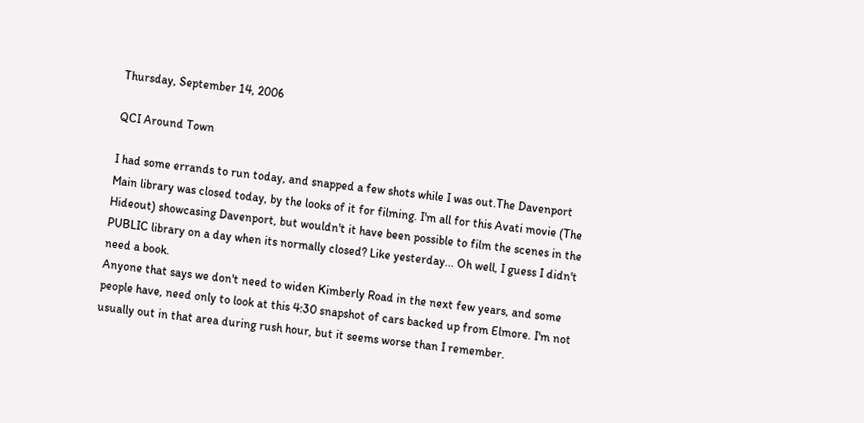Thursday, September 14, 2006

QCI Around Town

I had some errands to run today, and snapped a few shots while I was out.The Davenport Main library was closed today, by the looks of it for filming. I'm all for this Avati movie (The Hideout) showcasing Davenport, but wouldn't it have been possible to film the scenes in the PUBLIC library on a day when its normally closed? Like yesterday... Oh well, I guess I didn't need a book.
Anyone that says we don't need to widen Kimberly Road in the next few years, and some people have, need only to look at this 4:30 snapshot of cars backed up from Elmore. I'm not usually out in that area during rush hour, but it seems worse than I remember.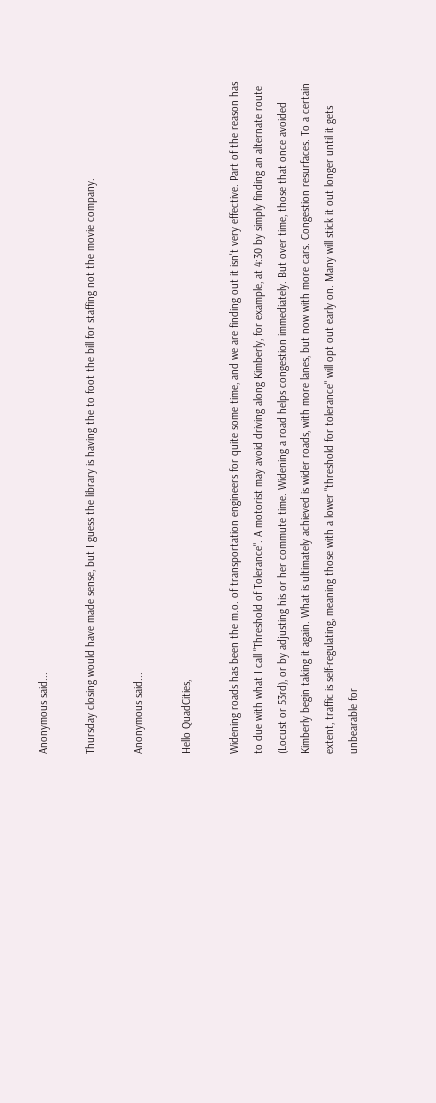Anonymous said...

Thursday closing would have made sense, but I guess the library is having the to foot the bill for staffing not the movie company.

Anonymous said...

Hello QuadCities,

Widening roads has been the m.o. of transportation engineers for quite some time, and we are finding out it isn't very effective. Part of the reason has to due with what I call "Threshold of Tolerance". A motorist may avoid driving along Kimberly, for example, at 4:30 by simply finding an alternate route (Locust or 53rd), or by adjusting his or her commute time. Widening a road helps congestion immediately. But over time, those that once avoided Kimberly begin taking it again. What is ultimately achieved is wider roads, with more lanes, but now with more cars. Congestion resurfaces. To a certain extent, traffic is self-regulating, meaning those with a lower "threshold for tolerance" will opt out early on. Many will stick it out longer until it gets unbearable for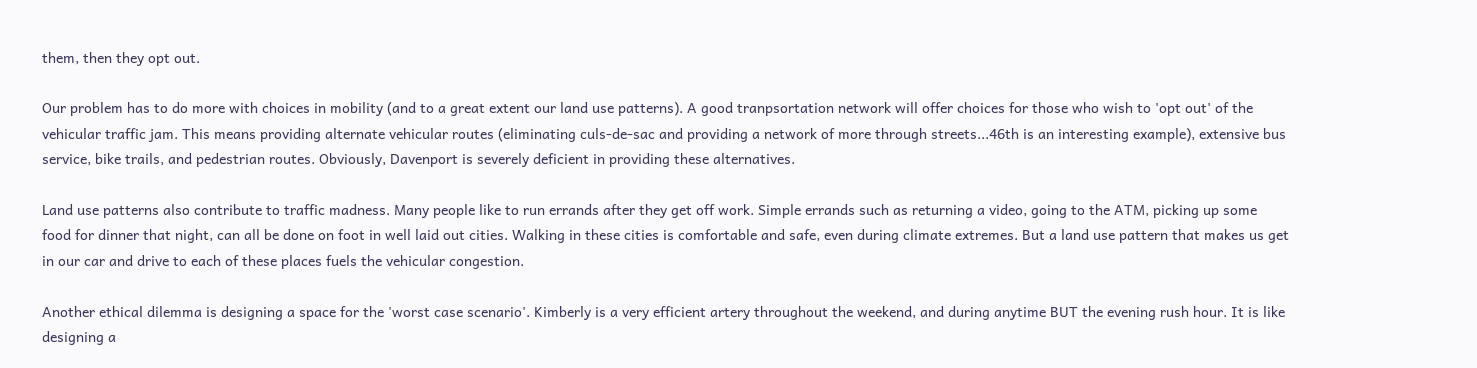them, then they opt out.

Our problem has to do more with choices in mobility (and to a great extent our land use patterns). A good tranpsortation network will offer choices for those who wish to 'opt out' of the vehicular traffic jam. This means providing alternate vehicular routes (eliminating culs-de-sac and providing a network of more through streets...46th is an interesting example), extensive bus service, bike trails, and pedestrian routes. Obviously, Davenport is severely deficient in providing these alternatives.

Land use patterns also contribute to traffic madness. Many people like to run errands after they get off work. Simple errands such as returning a video, going to the ATM, picking up some food for dinner that night, can all be done on foot in well laid out cities. Walking in these cities is comfortable and safe, even during climate extremes. But a land use pattern that makes us get in our car and drive to each of these places fuels the vehicular congestion.

Another ethical dilemma is designing a space for the 'worst case scenario'. Kimberly is a very efficient artery throughout the weekend, and during anytime BUT the evening rush hour. It is like designing a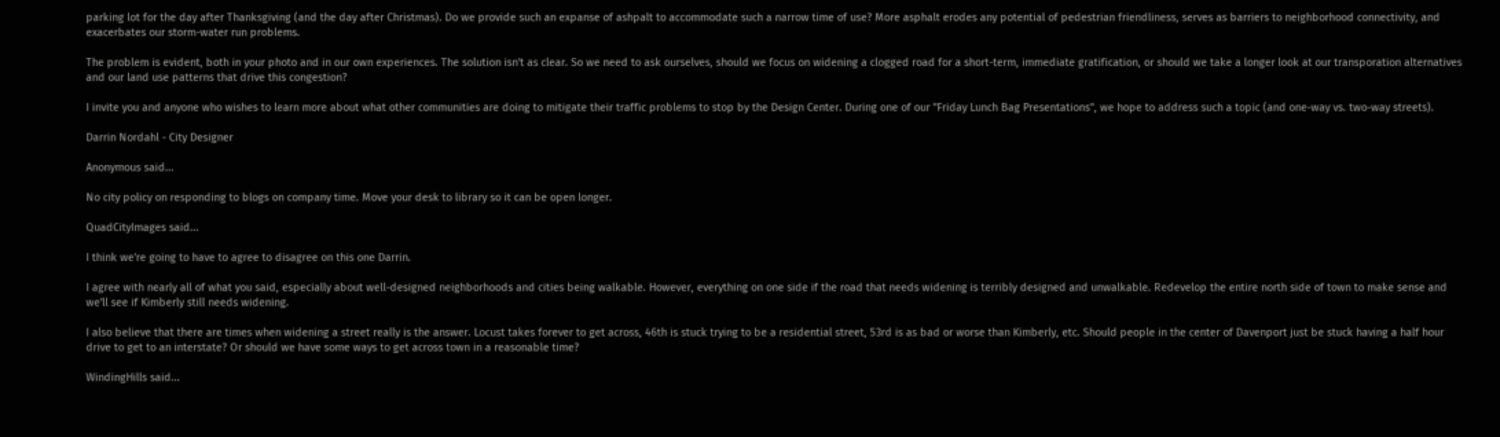parking lot for the day after Thanksgiving (and the day after Christmas). Do we provide such an expanse of ashpalt to accommodate such a narrow time of use? More asphalt erodes any potential of pedestrian friendliness, serves as barriers to neighborhood connectivity, and exacerbates our storm-water run problems.

The problem is evident, both in your photo and in our own experiences. The solution isn't as clear. So we need to ask ourselves, should we focus on widening a clogged road for a short-term, immediate gratification, or should we take a longer look at our transporation alternatives and our land use patterns that drive this congestion?

I invite you and anyone who wishes to learn more about what other communities are doing to mitigate their traffic problems to stop by the Design Center. During one of our "Friday Lunch Bag Presentations", we hope to address such a topic (and one-way vs. two-way streets).

Darrin Nordahl - City Designer

Anonymous said...

No city policy on responding to blogs on company time. Move your desk to library so it can be open longer.

QuadCityImages said...

I think we're going to have to agree to disagree on this one Darrin.

I agree with nearly all of what you said, especially about well-designed neighborhoods and cities being walkable. However, everything on one side if the road that needs widening is terribly designed and unwalkable. Redevelop the entire north side of town to make sense and we'll see if Kimberly still needs widening.

I also believe that there are times when widening a street really is the answer. Locust takes forever to get across, 46th is stuck trying to be a residential street, 53rd is as bad or worse than Kimberly, etc. Should people in the center of Davenport just be stuck having a half hour drive to get to an interstate? Or should we have some ways to get across town in a reasonable time?

WindingHills said...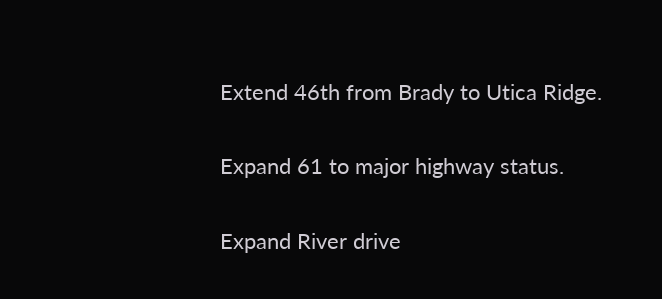Extend 46th from Brady to Utica Ridge.

Expand 61 to major highway status.

Expand River drive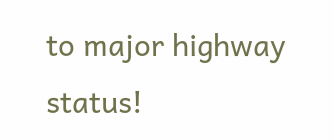to major highway status!